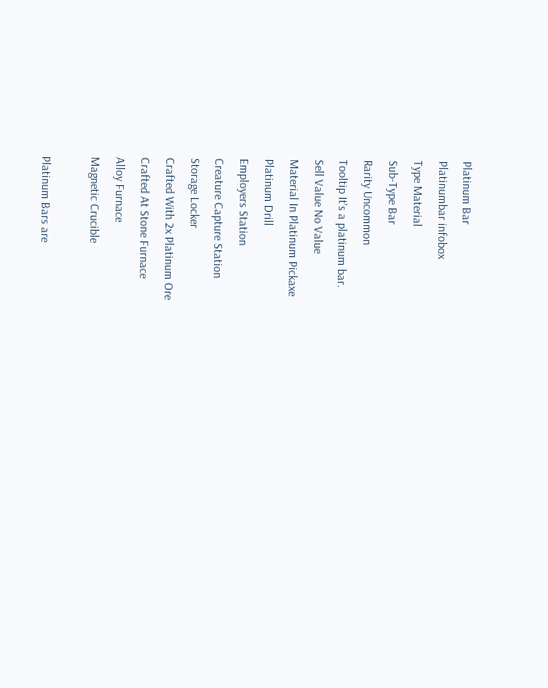Platinum Bar
Platinumbar infobox
Type Material
Sub-Type Bar
Rarity Uncommon
Tooltip It's a platinum bar.
Sell Value No Value
Material In Platinum Pickaxe
Platinum Drill
Employers Station
Creature Capture Station
Storage Locker
Crafted With 2x Platinum Ore
Crafted At Stone Furnace
Alloy Furnace
Magnetic Crucible

Platinum Bars are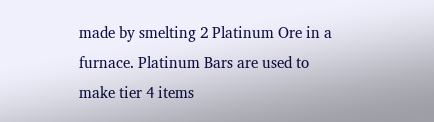made by smelting 2 Platinum Ore in a furnace. Platinum Bars are used to make tier 4 items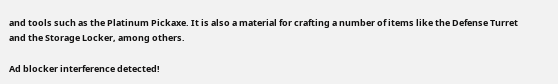and tools such as the Platinum Pickaxe. It is also a material for crafting a number of items like the Defense Turret and the Storage Locker, among others.

Ad blocker interference detected!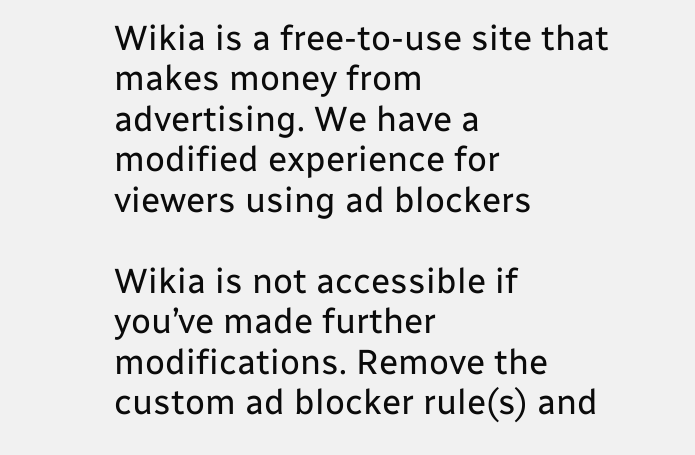Wikia is a free-to-use site that makes money from advertising. We have a modified experience for viewers using ad blockers

Wikia is not accessible if you’ve made further modifications. Remove the custom ad blocker rule(s) and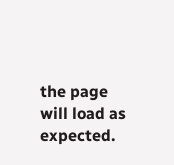the page will load as expected.